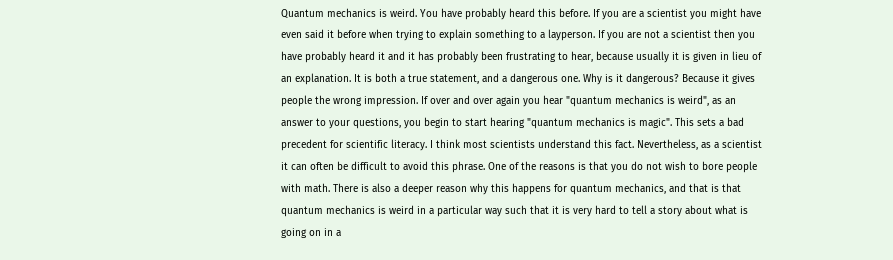Quantum mechanics is weird. You have probably heard this before. If you are a scientist you might have even said it before when trying to explain something to a layperson. If you are not a scientist then you have probably heard it and it has probably been frustrating to hear, because usually it is given in lieu of an explanation. It is both a true statement, and a dangerous one. Why is it dangerous? Because it gives people the wrong impression. If over and over again you hear "quantum mechanics is weird", as an answer to your questions, you begin to start hearing "quantum mechanics is magic". This sets a bad precedent for scientific literacy. I think most scientists understand this fact. Nevertheless, as a scientist it can often be difficult to avoid this phrase. One of the reasons is that you do not wish to bore people with math. There is also a deeper reason why this happens for quantum mechanics, and that is that quantum mechanics is weird in a particular way such that it is very hard to tell a story about what is going on in a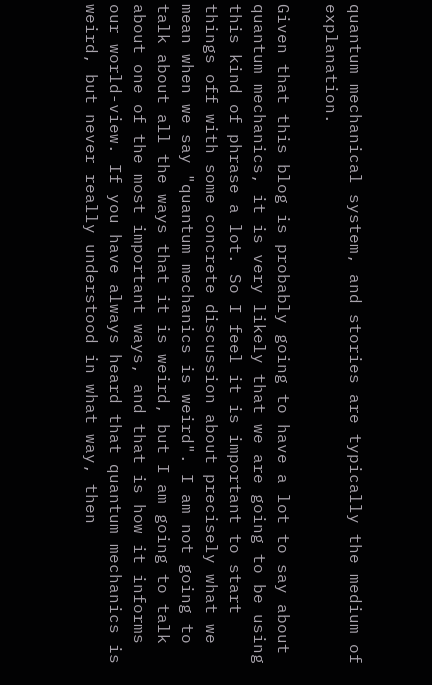quantum mechanical system, and stories are typically the medium of explanation.

Given that this blog is probably going to have a lot to say about quantum mechanics, it is very likely that we are going to be using this kind of phrase a lot. So I feel it is important to start things off with some concrete discussion about precisely what we mean when we say "quantum mechanics is weird". I am not going to talk about all the ways that it is weird, but I am going to talk about one of the most important ways, and that is how it informs our world-view. If you have always heard that quantum mechanics is weird, but never really understood in what way, then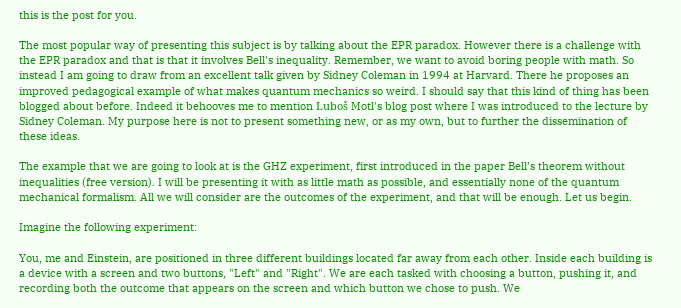this is the post for you.

The most popular way of presenting this subject is by talking about the EPR paradox. However there is a challenge with the EPR paradox and that is that it involves Bell's inequality. Remember, we want to avoid boring people with math. So instead I am going to draw from an excellent talk given by Sidney Coleman in 1994 at Harvard. There he proposes an improved pedagogical example of what makes quantum mechanics so weird. I should say that this kind of thing has been blogged about before. Indeed it behooves me to mention Luboš Motl's blog post where I was introduced to the lecture by Sidney Coleman. My purpose here is not to present something new, or as my own, but to further the dissemination of these ideas.

The example that we are going to look at is the GHZ experiment, first introduced in the paper Bell’s theorem without inequalities (free version). I will be presenting it with as little math as possible, and essentially none of the quantum mechanical formalism. All we will consider are the outcomes of the experiment, and that will be enough. Let us begin.

Imagine the following experiment:

You, me and Einstein, are positioned in three different buildings located far away from each other. Inside each building is a device with a screen and two buttons, "Left" and "Right". We are each tasked with choosing a button, pushing it, and recording both the outcome that appears on the screen and which button we chose to push. We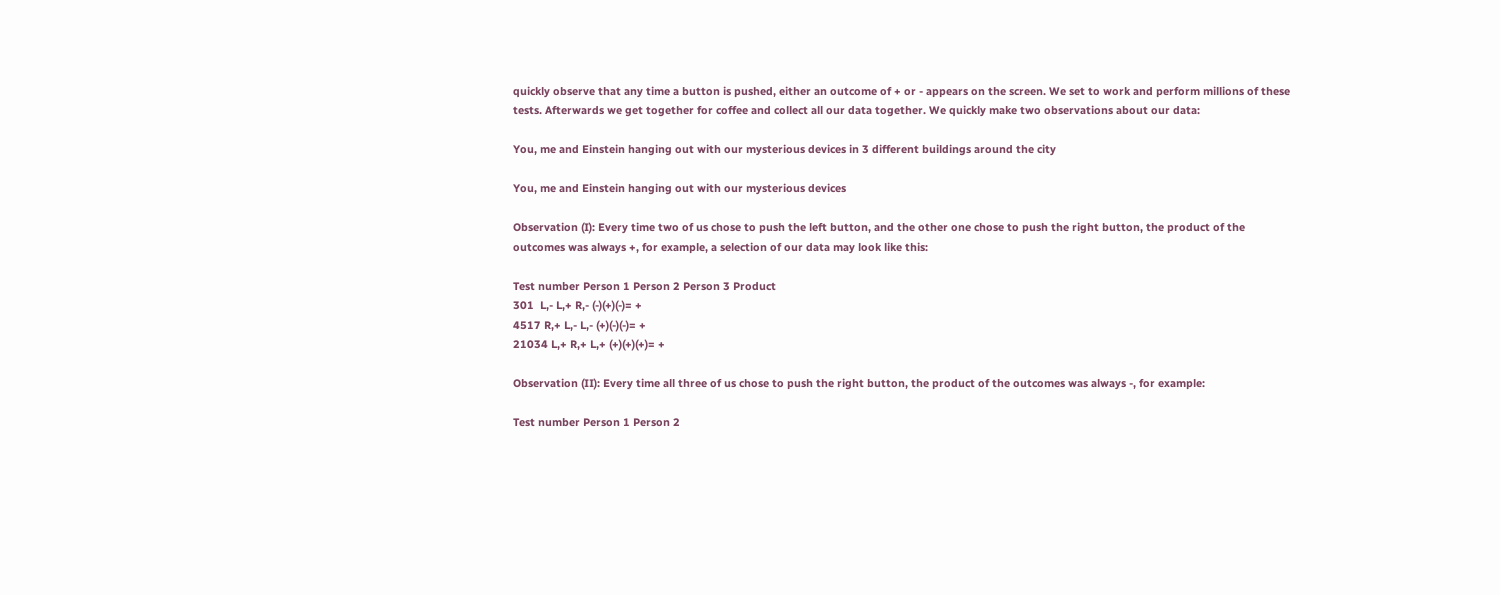quickly observe that any time a button is pushed, either an outcome of + or - appears on the screen. We set to work and perform millions of these tests. Afterwards we get together for coffee and collect all our data together. We quickly make two observations about our data:

You, me and Einstein hanging out with our mysterious devices in 3 different buildings around the city

You, me and Einstein hanging out with our mysterious devices

Observation (I): Every time two of us chose to push the left button, and the other one chose to push the right button, the product of the outcomes was always +, for example, a selection of our data may look like this:

Test number Person 1 Person 2 Person 3 Product
301  L,- L,+ R,- (-)(+)(-)= +
4517 R,+ L,- L,- (+)(-)(-)= +
21034 L,+ R,+ L,+ (+)(+)(+)= +

Observation (II): Every time all three of us chose to push the right button, the product of the outcomes was always -, for example:

Test number Person 1 Person 2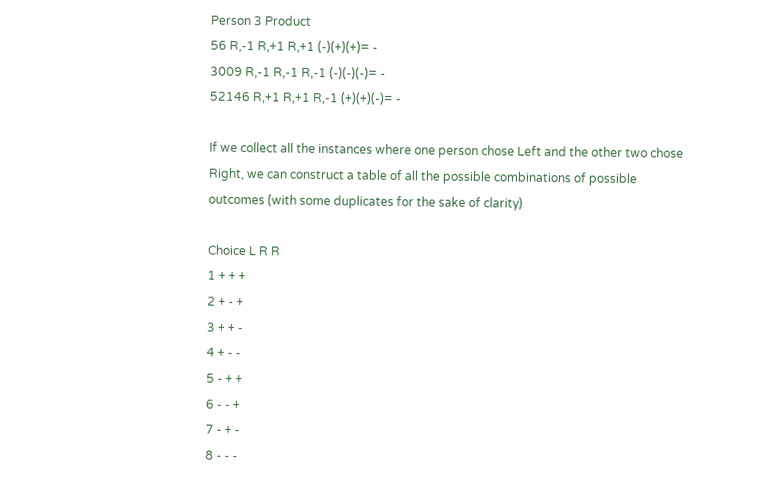Person 3 Product
56 R,-1 R,+1 R,+1 (-)(+)(+)= -
3009 R,-1 R,-1 R,-1 (-)(-)(-)= -
52146 R,+1 R,+1 R,-1 (+)(+)(-)= -

If we collect all the instances where one person chose Left and the other two chose Right, we can construct a table of all the possible combinations of possible outcomes (with some duplicates for the sake of clarity)

Choice L R R
1 + + +
2 + - +
3 + + -
4 + - -
5 - + +
6 - - +
7 - + -
8 - - -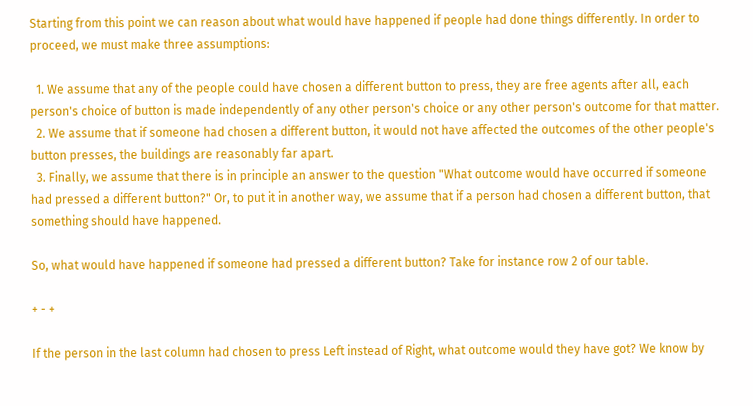Starting from this point we can reason about what would have happened if people had done things differently. In order to proceed, we must make three assumptions:

  1. We assume that any of the people could have chosen a different button to press, they are free agents after all, each person's choice of button is made independently of any other person's choice or any other person's outcome for that matter.
  2. We assume that if someone had chosen a different button, it would not have affected the outcomes of the other people's button presses, the buildings are reasonably far apart.
  3. Finally, we assume that there is in principle an answer to the question "What outcome would have occurred if someone had pressed a different button?" Or, to put it in another way, we assume that if a person had chosen a different button, that something should have happened.

So, what would have happened if someone had pressed a different button? Take for instance row 2 of our table.

+ - +

If the person in the last column had chosen to press Left instead of Right, what outcome would they have got? We know by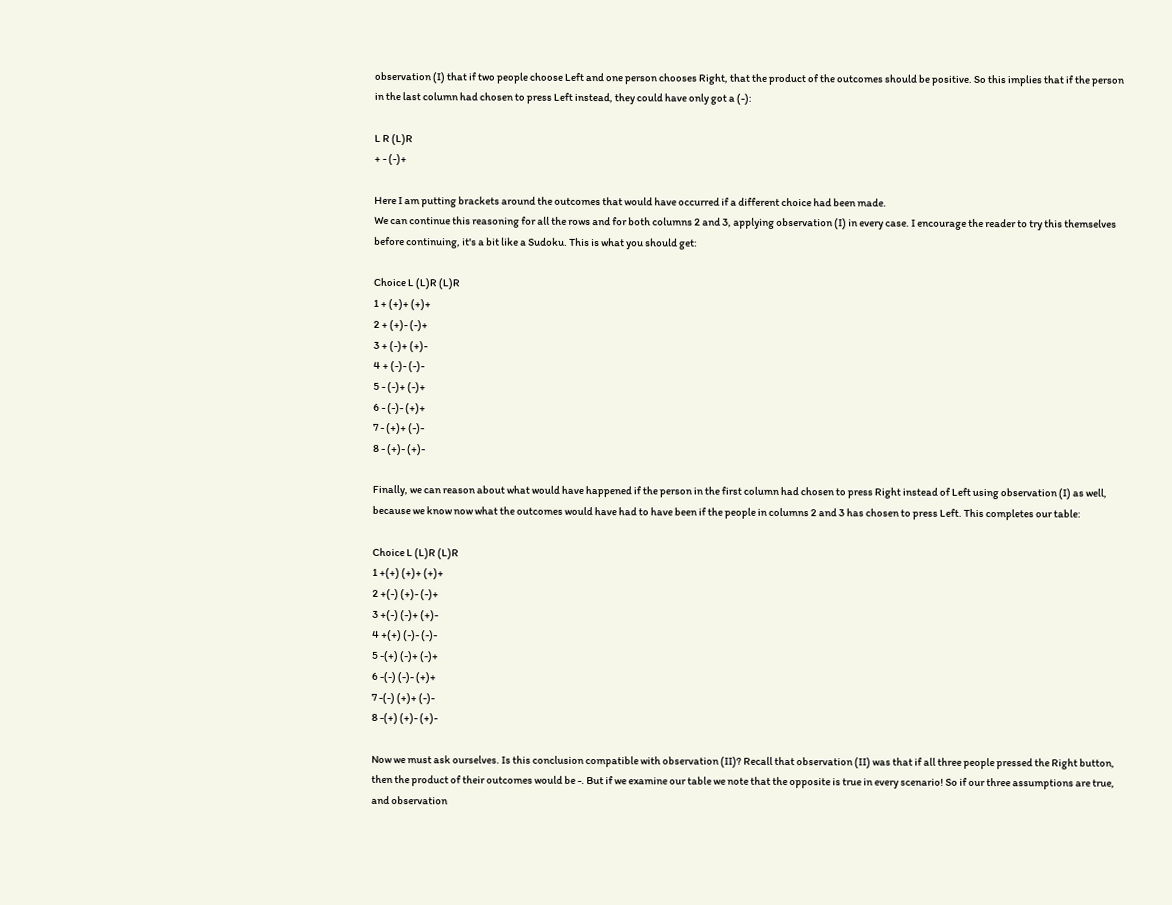observation (I) that if two people choose Left and one person chooses Right, that the product of the outcomes should be positive. So this implies that if the person in the last column had chosen to press Left instead, they could have only got a (-):

L R (L)R
+ - (-)+

Here I am putting brackets around the outcomes that would have occurred if a different choice had been made.
We can continue this reasoning for all the rows and for both columns 2 and 3, applying observation (I) in every case. I encourage the reader to try this themselves before continuing, it's a bit like a Sudoku. This is what you should get:

Choice L (L)R (L)R
1 + (+)+ (+)+
2 + (+)- (-)+
3 + (-)+ (+)-
4 + (-)- (-)-
5 - (-)+ (-)+
6 - (-)- (+)+
7 - (+)+ (-)-
8 - (+)- (+)-

Finally, we can reason about what would have happened if the person in the first column had chosen to press Right instead of Left using observation (I) as well, because we know now what the outcomes would have had to have been if the people in columns 2 and 3 has chosen to press Left. This completes our table:

Choice L (L)R (L)R
1 +(+) (+)+ (+)+
2 +(-) (+)- (-)+
3 +(-) (-)+ (+)-
4 +(+) (-)- (-)-
5 -(+) (-)+ (-)+
6 -(-) (-)- (+)+
7 -(-) (+)+ (-)-
8 -(+) (+)- (+)-

Now we must ask ourselves. Is this conclusion compatible with observation (II)? Recall that observation (II) was that if all three people pressed the Right button, then the product of their outcomes would be -. But if we examine our table we note that the opposite is true in every scenario! So if our three assumptions are true, and observation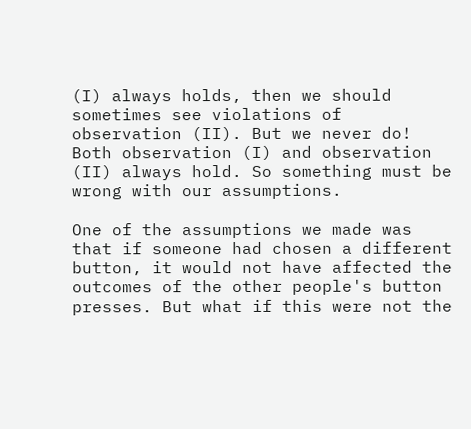(I) always holds, then we should sometimes see violations of observation (II). But we never do! Both observation (I) and observation (II) always hold. So something must be wrong with our assumptions.

One of the assumptions we made was that if someone had chosen a different button, it would not have affected the outcomes of the other people's button presses. But what if this were not the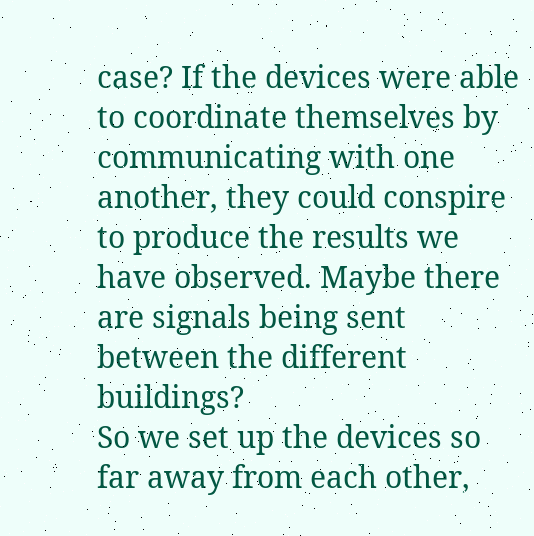case? If the devices were able to coordinate themselves by communicating with one another, they could conspire to produce the results we have observed. Maybe there are signals being sent between the different buildings?
So we set up the devices so far away from each other,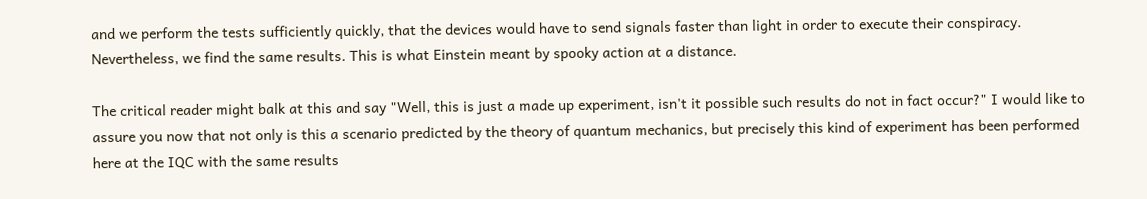and we perform the tests sufficiently quickly, that the devices would have to send signals faster than light in order to execute their conspiracy. Nevertheless, we find the same results. This is what Einstein meant by spooky action at a distance.

The critical reader might balk at this and say "Well, this is just a made up experiment, isn't it possible such results do not in fact occur?" I would like to assure you now that not only is this a scenario predicted by the theory of quantum mechanics, but precisely this kind of experiment has been performed here at the IQC with the same results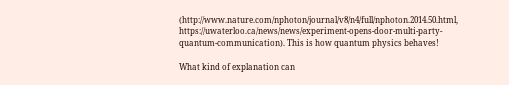(http://www.nature.com/nphoton/journal/v8/n4/full/nphoton.2014.50.html, https://uwaterloo.ca/news/news/experiment-opens-door-multi-party-quantum-communication). This is how quantum physics behaves!

What kind of explanation can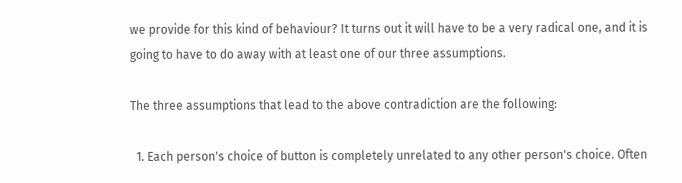we provide for this kind of behaviour? It turns out it will have to be a very radical one, and it is going to have to do away with at least one of our three assumptions.

The three assumptions that lead to the above contradiction are the following:

  1. Each person's choice of button is completely unrelated to any other person's choice. Often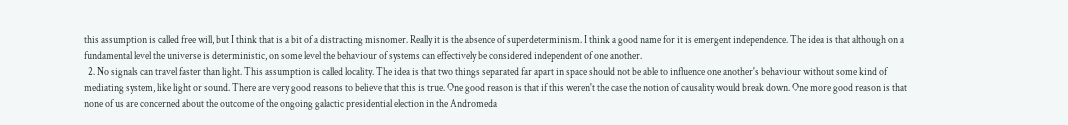this assumption is called free will, but I think that is a bit of a distracting misnomer. Really it is the absence of superdeterminism. I think a good name for it is emergent independence. The idea is that although on a fundamental level the universe is deterministic, on some level the behaviour of systems can effectively be considered independent of one another.
  2. No signals can travel faster than light. This assumption is called locality. The idea is that two things separated far apart in space should not be able to influence one another's behaviour without some kind of mediating system, like light or sound. There are very good reasons to believe that this is true. One good reason is that if this weren't the case the notion of causality would break down. One more good reason is that none of us are concerned about the outcome of the ongoing galactic presidential election in the Andromeda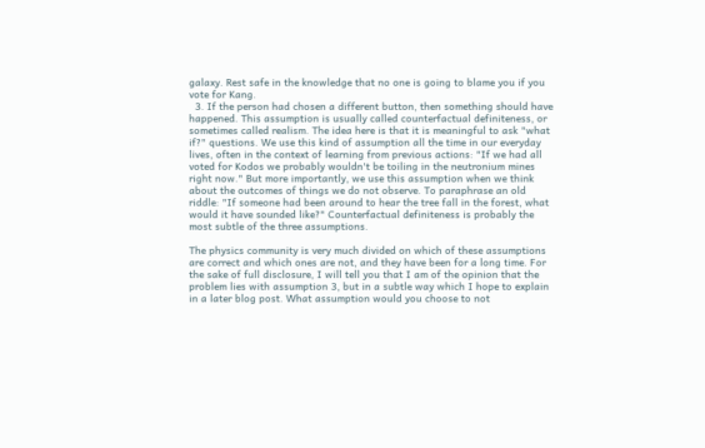galaxy. Rest safe in the knowledge that no one is going to blame you if you vote for Kang.
  3. If the person had chosen a different button, then something should have happened. This assumption is usually called counterfactual definiteness, or sometimes called realism. The idea here is that it is meaningful to ask "what if?" questions. We use this kind of assumption all the time in our everyday lives, often in the context of learning from previous actions: "If we had all voted for Kodos we probably wouldn't be toiling in the neutronium mines right now." But more importantly, we use this assumption when we think about the outcomes of things we do not observe. To paraphrase an old riddle: "If someone had been around to hear the tree fall in the forest, what would it have sounded like?" Counterfactual definiteness is probably the most subtle of the three assumptions.

The physics community is very much divided on which of these assumptions are correct and which ones are not, and they have been for a long time. For the sake of full disclosure, I will tell you that I am of the opinion that the problem lies with assumption 3, but in a subtle way which I hope to explain in a later blog post. What assumption would you choose to not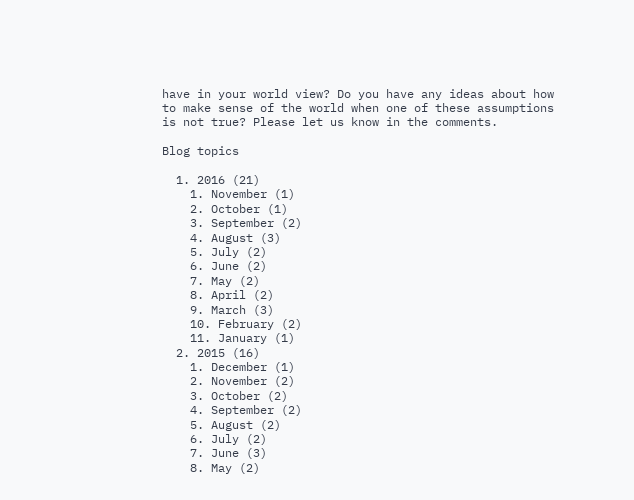have in your world view? Do you have any ideas about how to make sense of the world when one of these assumptions is not true? Please let us know in the comments.

Blog topics

  1. 2016 (21)
    1. November (1)
    2. October (1)
    3. September (2)
    4. August (3)
    5. July (2)
    6. June (2)
    7. May (2)
    8. April (2)
    9. March (3)
    10. February (2)
    11. January (1)
  2. 2015 (16)
    1. December (1)
    2. November (2)
    3. October (2)
    4. September (2)
    5. August (2)
    6. July (2)
    7. June (3)
    8. May (2)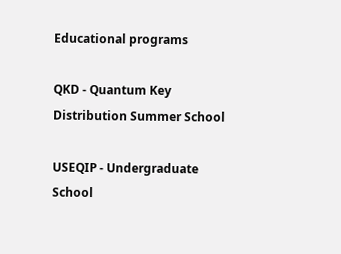Educational programs

QKD - Quantum Key Distribution Summer School

USEQIP - Undergraduate School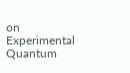on Experimental Quantum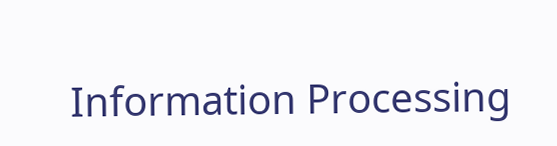Information Processing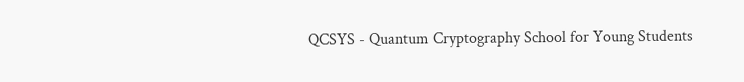QCSYS - Quantum Cryptography School for Young Students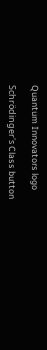Quantum Innovators logo

Schrödinger's Class button